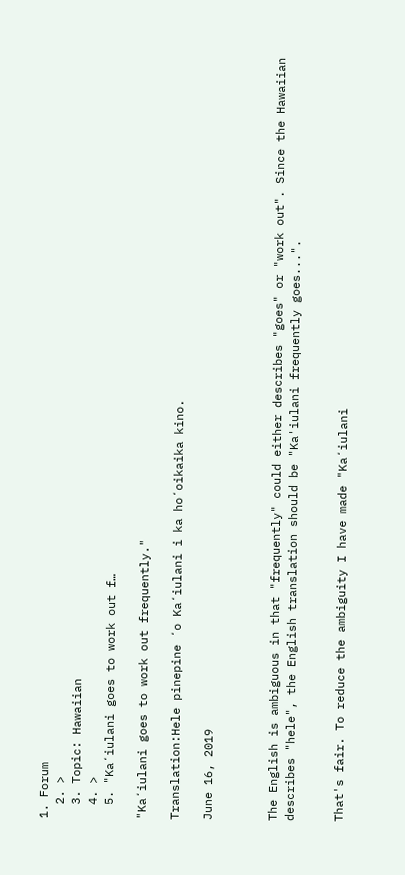1. Forum
  2. >
  3. Topic: Hawaiian
  4. >
  5. "Kaʻiulani goes to work out f…

"Kaʻiulani goes to work out frequently."

Translation:Hele pinepine ʻo Kaʻiulani i ka hoʻoikaika kino.

June 16, 2019



The English is ambiguous in that "frequently" could either describes "goes" or "work out". Since the Hawaiian describes "hele", the English translation should be "Ka'iulani frequently goes...".


That's fair. To reduce the ambiguity I have made "Kaʻiulani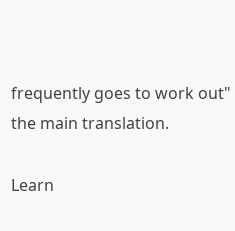frequently goes to work out" the main translation.

Learn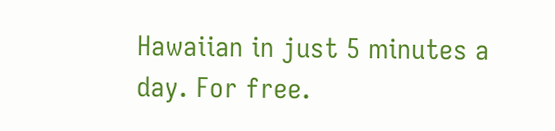Hawaiian in just 5 minutes a day. For free.